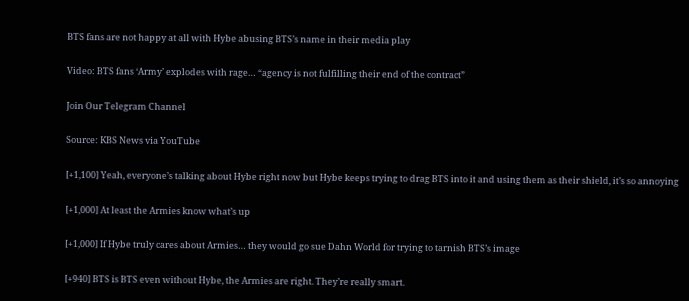BTS fans are not happy at all with Hybe abusing BTS’s name in their media play

Video: BTS fans ‘Army’ explodes with rage… “agency is not fulfilling their end of the contract”

Join Our Telegram Channel

Source: KBS News via YouTube

[+1,100] Yeah, everyone’s talking about Hybe right now but Hybe keeps trying to drag BTS into it and using them as their shield, it’s so annoying

[+1,000] At least the Armies know what’s up

[+1,000] If Hybe truly cares about Armies… they would go sue Dahn World for trying to tarnish BTS’s image

[+940] BTS is BTS even without Hybe, the Armies are right. They’re really smart.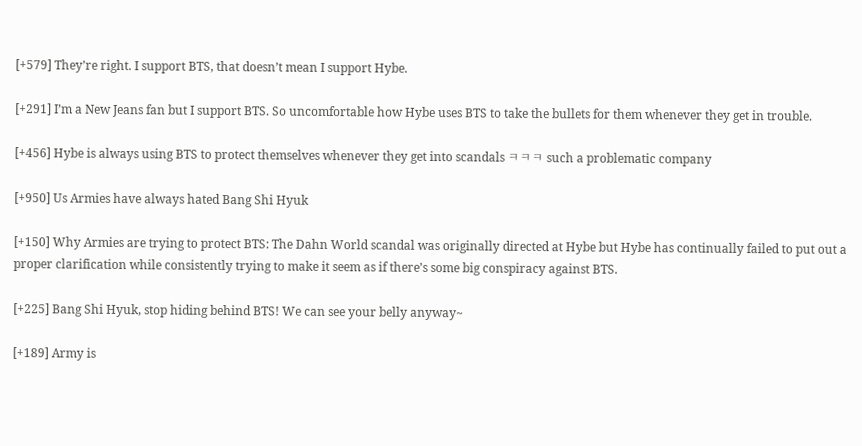[+579] They’re right. I support BTS, that doesn’t mean I support Hybe.

[+291] I’m a New Jeans fan but I support BTS. So uncomfortable how Hybe uses BTS to take the bullets for them whenever they get in trouble.

[+456] Hybe is always using BTS to protect themselves whenever they get into scandals ㅋㅋㅋ such a problematic company

[+950] Us Armies have always hated Bang Shi Hyuk

[+150] Why Armies are trying to protect BTS: The Dahn World scandal was originally directed at Hybe but Hybe has continually failed to put out a proper clarification while consistently trying to make it seem as if there’s some big conspiracy against BTS.

[+225] Bang Shi Hyuk, stop hiding behind BTS! We can see your belly anyway~

[+189] Army is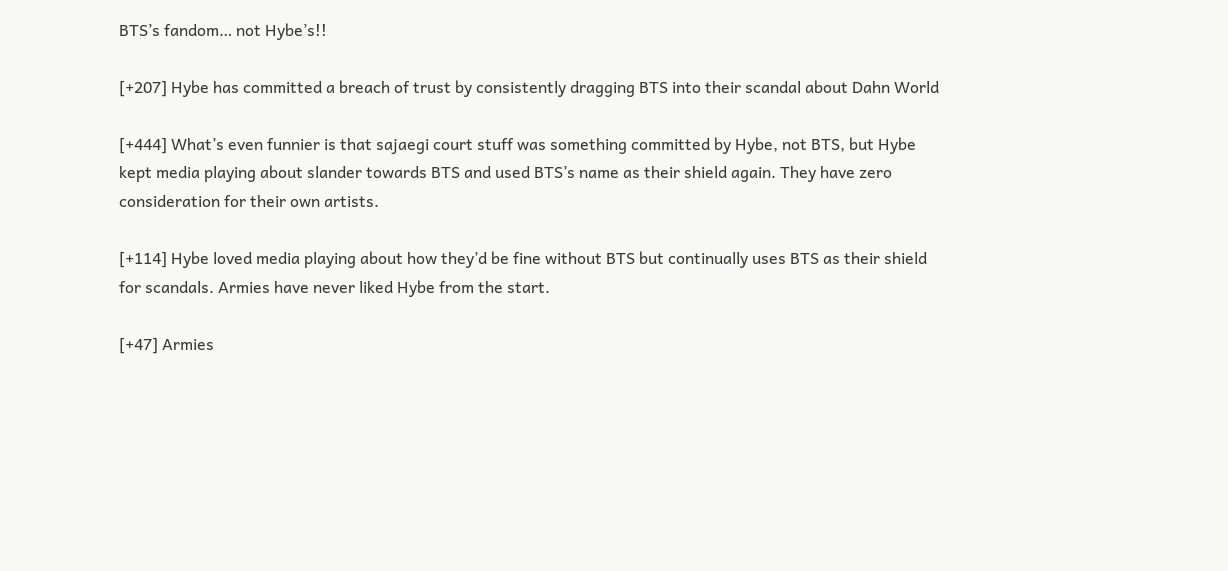BTS’s fandom… not Hybe’s!!

[+207] Hybe has committed a breach of trust by consistently dragging BTS into their scandal about Dahn World

[+444] What’s even funnier is that sajaegi court stuff was something committed by Hybe, not BTS, but Hybe kept media playing about slander towards BTS and used BTS’s name as their shield again. They have zero consideration for their own artists.

[+114] Hybe loved media playing about how they’d be fine without BTS but continually uses BTS as their shield for scandals. Armies have never liked Hybe from the start.

[+47] Armies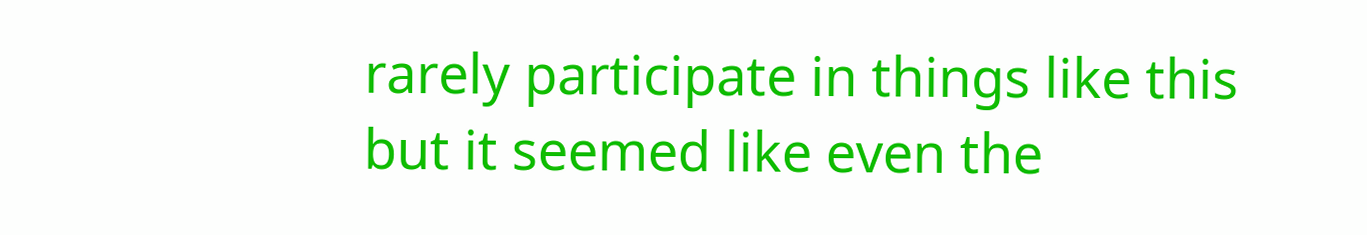rarely participate in things like this but it seemed like even the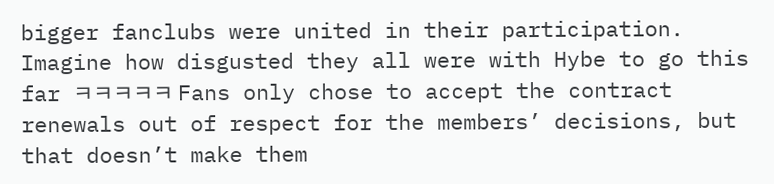bigger fanclubs were united in their participation. Imagine how disgusted they all were with Hybe to go this far ㅋㅋㅋㅋㅋ Fans only chose to accept the contract renewals out of respect for the members’ decisions, but that doesn’t make them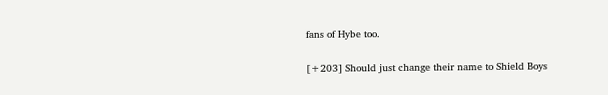fans of Hybe too.

[+203] Should just change their name to Shield Boys